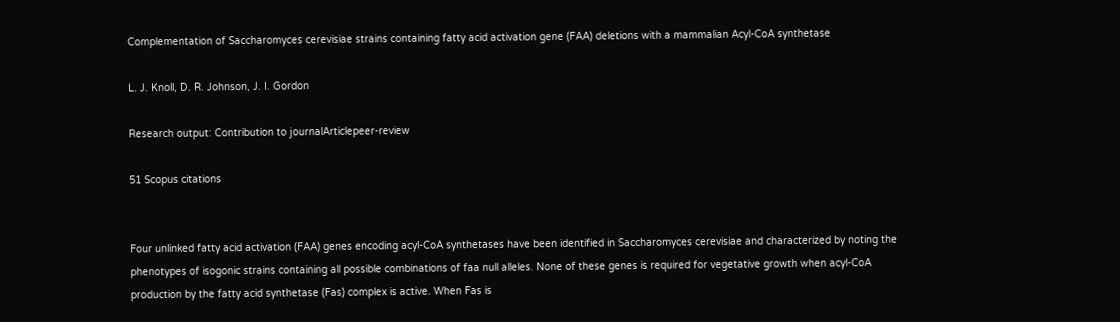Complementation of Saccharomyces cerevisiae strains containing fatty acid activation gene (FAA) deletions with a mammalian Acyl-CoA synthetase

L. J. Knoll, D. R. Johnson, J. I. Gordon

Research output: Contribution to journalArticlepeer-review

51 Scopus citations


Four unlinked fatty acid activation (FAA) genes encoding acyl-CoA synthetases have been identified in Saccharomyces cerevisiae and characterized by noting the phenotypes of isogonic strains containing all possible combinations of faa null alleles. None of these genes is required for vegetative growth when acyl-CoA production by the fatty acid synthetase (Fas) complex is active. When Fas is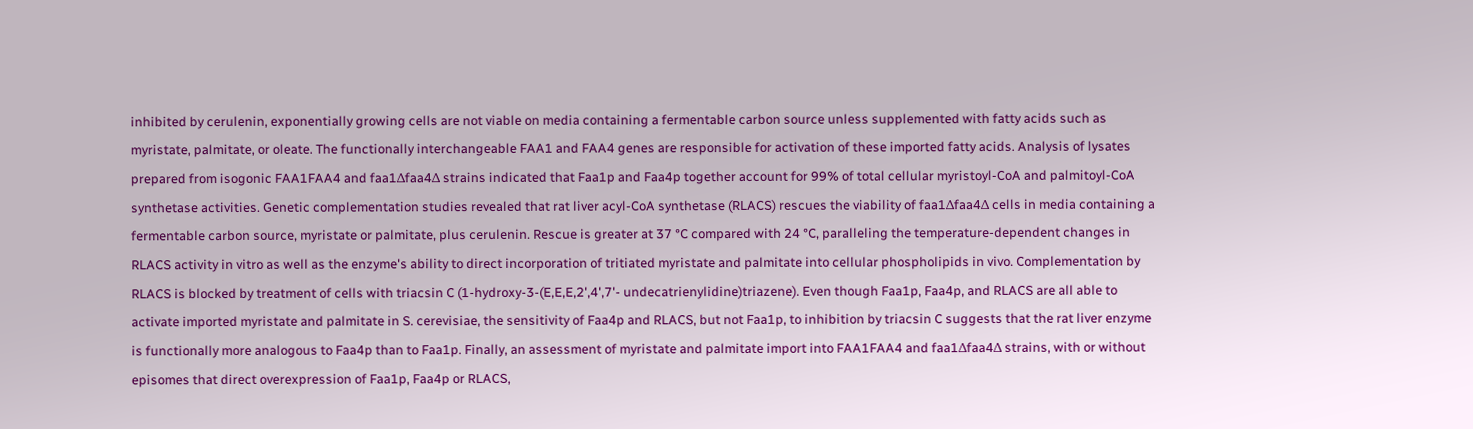inhibited by cerulenin, exponentially growing cells are not viable on media containing a fermentable carbon source unless supplemented with fatty acids such as myristate, palmitate, or oleate. The functionally interchangeable FAA1 and FAA4 genes are responsible for activation of these imported fatty acids. Analysis of lysates prepared from isogonic FAA1FAA4 and faa1Δfaa4Δ strains indicated that Faa1p and Faa4p together account for 99% of total cellular myristoyl-CoA and palmitoyl-CoA synthetase activities. Genetic complementation studies revealed that rat liver acyl-CoA synthetase (RLACS) rescues the viability of faa1Δfaa4Δ cells in media containing a fermentable carbon source, myristate or palmitate, plus cerulenin. Rescue is greater at 37 °C compared with 24 °C, paralleling the temperature-dependent changes in RLACS activity in vitro as well as the enzyme's ability to direct incorporation of tritiated myristate and palmitate into cellular phospholipids in vivo. Complementation by RLACS is blocked by treatment of cells with triacsin C (1-hydroxy-3-(E,E,E,2',4',7'- undecatrienylidine)triazene). Even though Faa1p, Faa4p, and RLACS are all able to activate imported myristate and palmitate in S. cerevisiae, the sensitivity of Faa4p and RLACS, but not Faa1p, to inhibition by triacsin C suggests that the rat liver enzyme is functionally more analogous to Faa4p than to Faa1p. Finally, an assessment of myristate and palmitate import into FAA1FAA4 and faa1Δfaa4Δ strains, with or without episomes that direct overexpression of Faa1p, Faa4p or RLACS,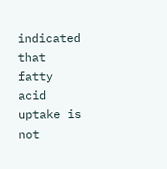indicated that fatty acid uptake is not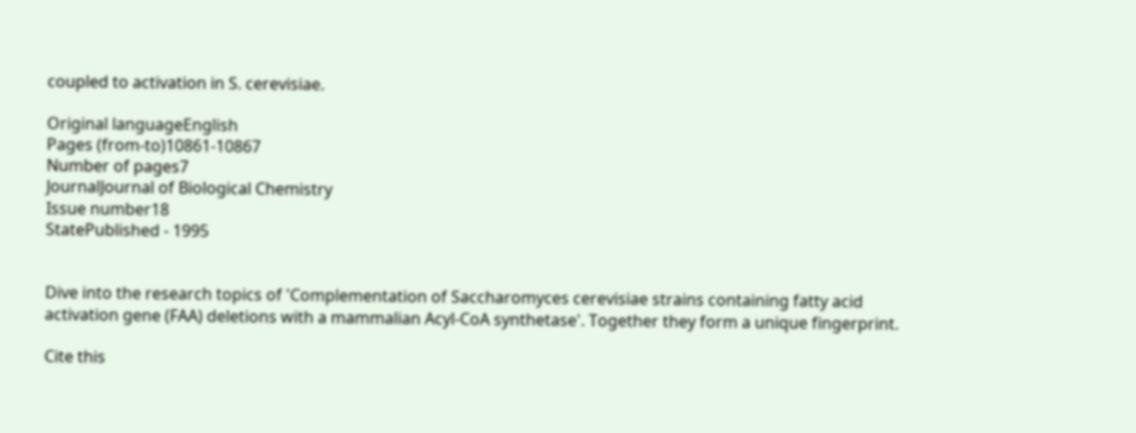coupled to activation in S. cerevisiae.

Original languageEnglish
Pages (from-to)10861-10867
Number of pages7
JournalJournal of Biological Chemistry
Issue number18
StatePublished - 1995


Dive into the research topics of 'Complementation of Saccharomyces cerevisiae strains containing fatty acid activation gene (FAA) deletions with a mammalian Acyl-CoA synthetase'. Together they form a unique fingerprint.

Cite this